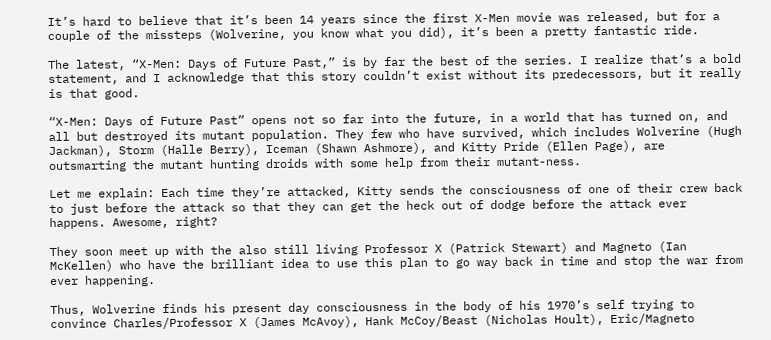It’s hard to believe that it’s been 14 years since the first X-Men movie was released, but for a couple of the missteps (Wolverine, you know what you did), it’s been a pretty fantastic ride.

The latest, “X-Men: Days of Future Past,” is by far the best of the series. I realize that’s a bold statement, and I acknowledge that this story couldn’t exist without its predecessors, but it really is that good.

“X-Men: Days of Future Past” opens not so far into the future, in a world that has turned on, and all but destroyed its mutant population. They few who have survived, which includes Wolverine (Hugh Jackman), Storm (Halle Berry), Iceman (Shawn Ashmore), and Kitty Pride (Ellen Page), are outsmarting the mutant hunting droids with some help from their mutant-ness.

Let me explain: Each time they’re attacked, Kitty sends the consciousness of one of their crew back to just before the attack so that they can get the heck out of dodge before the attack ever happens. Awesome, right?

They soon meet up with the also still living Professor X (Patrick Stewart) and Magneto (Ian McKellen) who have the brilliant idea to use this plan to go way back in time and stop the war from ever happening.

Thus, Wolverine finds his present day consciousness in the body of his 1970’s self trying to convince Charles/Professor X (James McAvoy), Hank McCoy/Beast (Nicholas Hoult), Eric/Magneto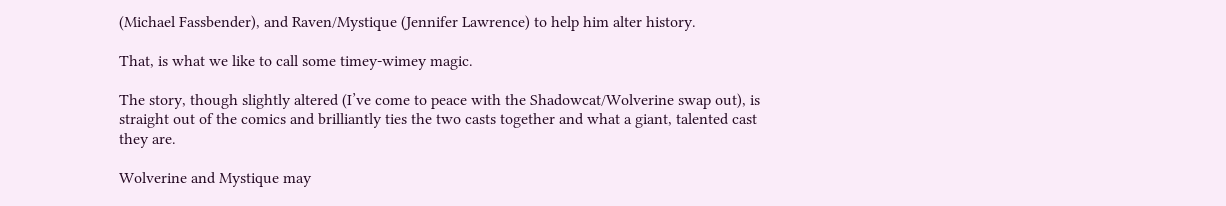(Michael Fassbender), and Raven/Mystique (Jennifer Lawrence) to help him alter history.

That, is what we like to call some timey-wimey magic.

The story, though slightly altered (I’ve come to peace with the Shadowcat/Wolverine swap out), is straight out of the comics and brilliantly ties the two casts together and what a giant, talented cast they are.

Wolverine and Mystique may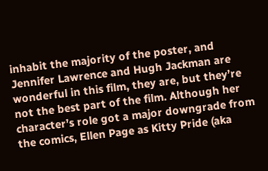inhabit the majority of the poster, and Jennifer Lawrence and Hugh Jackman are wonderful in this film, they are, but they’re not the best part of the film. Although her character’s role got a major downgrade from the comics, Ellen Page as Kitty Pride (aka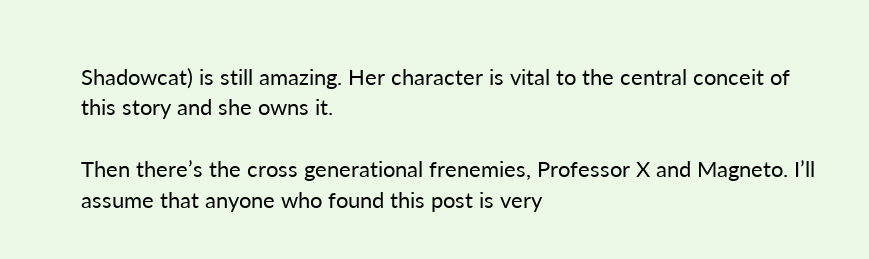Shadowcat) is still amazing. Her character is vital to the central conceit of this story and she owns it.

Then there’s the cross generational frenemies, Professor X and Magneto. I’ll assume that anyone who found this post is very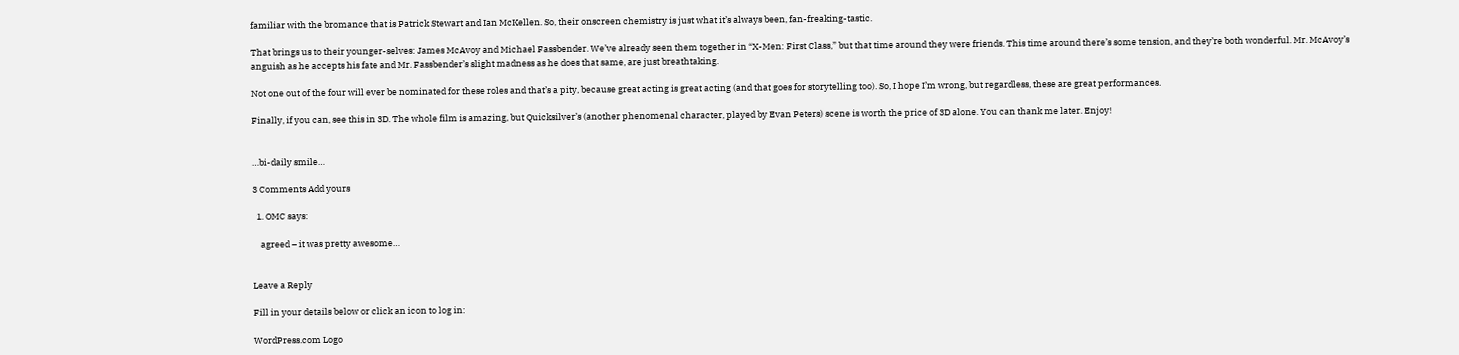familiar with the bromance that is Patrick Stewart and Ian McKellen. So, their onscreen chemistry is just what it’s always been, fan-freaking-tastic.

That brings us to their younger-selves: James McAvoy and Michael Fassbender. We’ve already seen them together in “X-Men: First Class,” but that time around they were friends. This time around there’s some tension, and they’re both wonderful. Mr. McAvoy’s anguish as he accepts his fate and Mr. Fassbender’s slight madness as he does that same, are just breathtaking.

Not one out of the four will ever be nominated for these roles and that’s a pity, because great acting is great acting (and that goes for storytelling too). So, I hope I’m wrong, but regardless, these are great performances.

Finally, if you can, see this in 3D. The whole film is amazing, but Quicksilver’s (another phenomenal character, played by Evan Peters) scene is worth the price of 3D alone. You can thank me later. Enjoy!


…bi-daily smile…

3 Comments Add yours

  1. OMC says:

    agreed – it was pretty awesome…


Leave a Reply

Fill in your details below or click an icon to log in:

WordPress.com Logo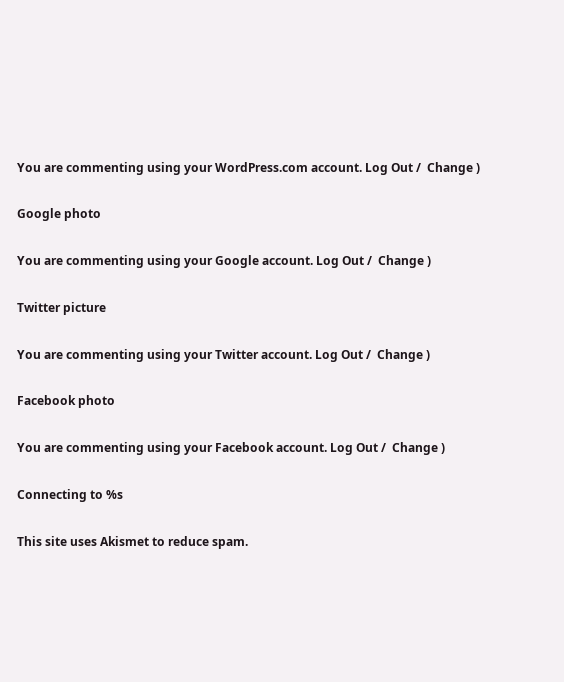You are commenting using your WordPress.com account. Log Out /  Change )

Google photo

You are commenting using your Google account. Log Out /  Change )

Twitter picture

You are commenting using your Twitter account. Log Out /  Change )

Facebook photo

You are commenting using your Facebook account. Log Out /  Change )

Connecting to %s

This site uses Akismet to reduce spam.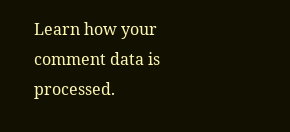Learn how your comment data is processed.